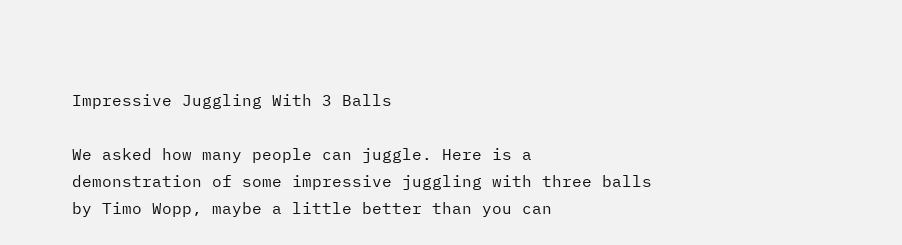Impressive Juggling With 3 Balls

We asked how many people can juggle. Here is a demonstration of some impressive juggling with three balls by Timo Wopp, maybe a little better than you can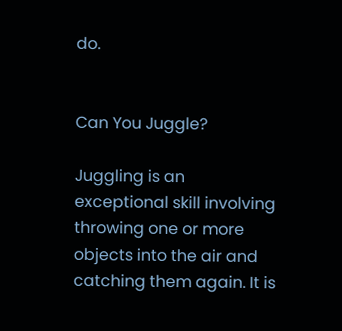do.


Can You Juggle?

Juggling is an exceptional skill involving throwing one or more objects into the air and catching them again. It is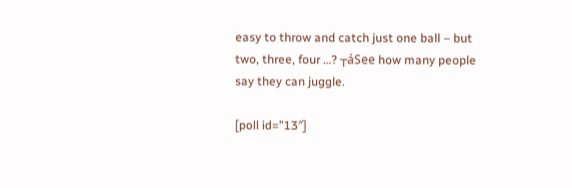easy to throw and catch just one ball – but two, three, four …? ┬áSee how many people say they can juggle.

[poll id=”13″]